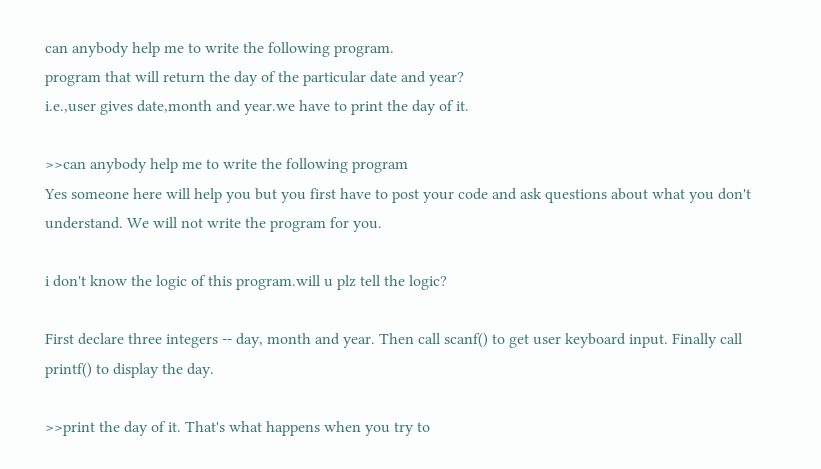can anybody help me to write the following program.
program that will return the day of the particular date and year?
i.e.,user gives date,month and year.we have to print the day of it.

>>can anybody help me to write the following program
Yes someone here will help you but you first have to post your code and ask questions about what you don't understand. We will not write the program for you.

i don't know the logic of this program.will u plz tell the logic?

First declare three integers -- day, month and year. Then call scanf() to get user keyboard input. Finally call printf() to display the day.

>>print the day of it. That's what happens when you try to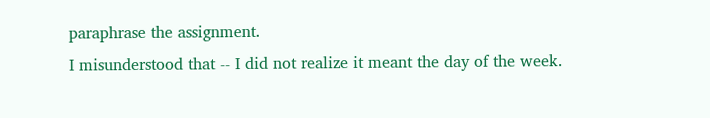paraphrase the assignment.
I misunderstood that -- I did not realize it meant the day of the week.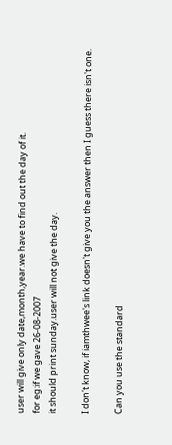user will give only date,month,year.we have to find out the day of it.
for eg:if we gave 26-08-2007
it should print sunday.user will not give the day.

I don't know, if iamthwee's link doesn't give you the answer then I guess there isn't one.

Can you use the standard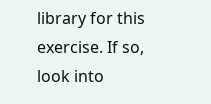library for this exercise. If so, look into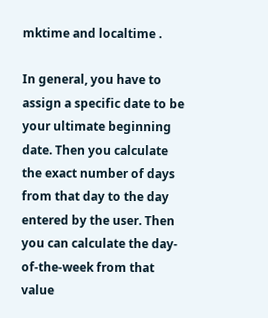mktime and localtime .

In general, you have to assign a specific date to be your ultimate beginning date. Then you calculate the exact number of days from that day to the day entered by the user. Then you can calculate the day-of-the-week from that value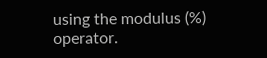using the modulus (%) operator.